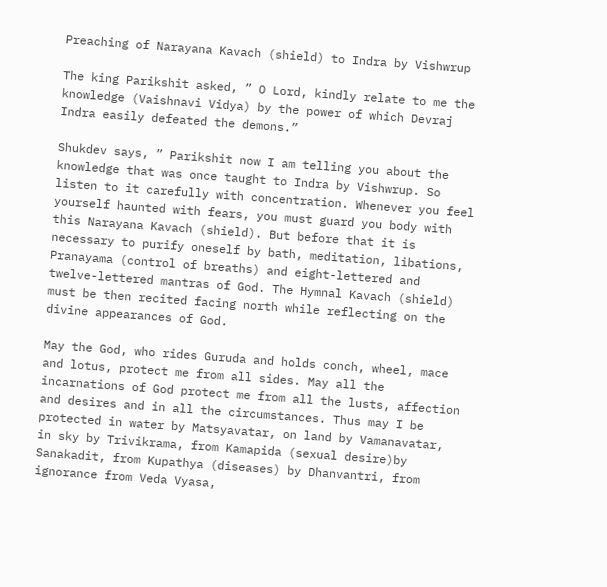Preaching of Narayana Kavach (shield) to Indra by Vishwrup

The king Parikshit asked, ” O Lord, kindly relate to me the knowledge (Vaishnavi Vidya) by the power of which Devraj Indra easily defeated the demons.”

Shukdev says, ” Parikshit now I am telling you about the knowledge that was once taught to Indra by Vishwrup. So listen to it carefully with concentration. Whenever you feel yourself haunted with fears, you must guard you body with this Narayana Kavach (shield). But before that it is necessary to purify oneself by bath, meditation, libations, Pranayama (control of breaths) and eight-lettered and twelve-lettered mantras of God. The Hymnal Kavach (shield) must be then recited facing north while reflecting on the divine appearances of God.

May the God, who rides Guruda and holds conch, wheel, mace and lotus, protect me from all sides. May all the incarnations of God protect me from all the lusts, affection and desires and in all the circumstances. Thus may I be protected in water by Matsyavatar, on land by Vamanavatar, in sky by Trivikrama, from Kamapida (sexual desire)by Sanakadit, from Kupathya (diseases) by Dhanvantri, from ignorance from Veda Vyasa,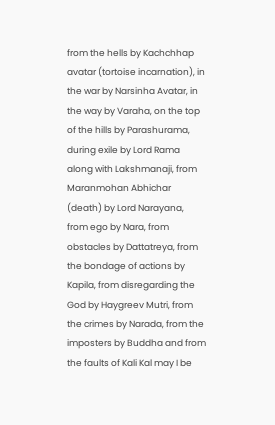from the hells by Kachchhap avatar (tortoise incarnation), in the war by Narsinha Avatar, in the way by Varaha, on the top of the hills by Parashurama, during exile by Lord Rama along with Lakshmanaji, from Maranmohan Abhichar (death) by Lord Narayana, from ego by Nara, from obstacles by Dattatreya, from the bondage of actions by Kapila, from disregarding the God by Haygreev Mutri, from the crimes by Narada, from the imposters by Buddha and from the faults of Kali Kal may I be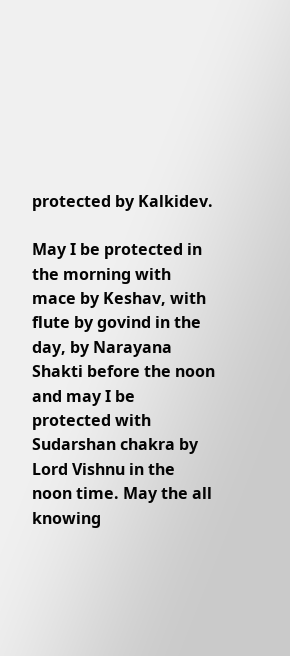protected by Kalkidev.

May I be protected in the morning with mace by Keshav, with flute by govind in the day, by Narayana Shakti before the noon and may I be protected with Sudarshan chakra by Lord Vishnu in the noon time. May the all knowing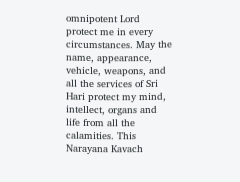omnipotent Lord protect me in every circumstances. May the name, appearance, vehicle, weapons, and all the services of Sri Hari protect my mind, intellect, organs and life from all the calamities. This Narayana Kavach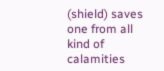(shield) saves one from all kind of calamities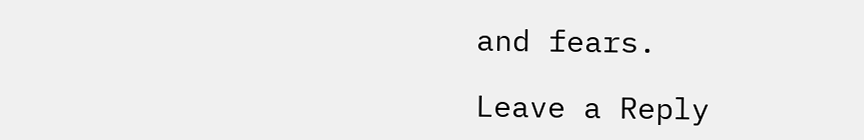and fears.

Leave a Reply